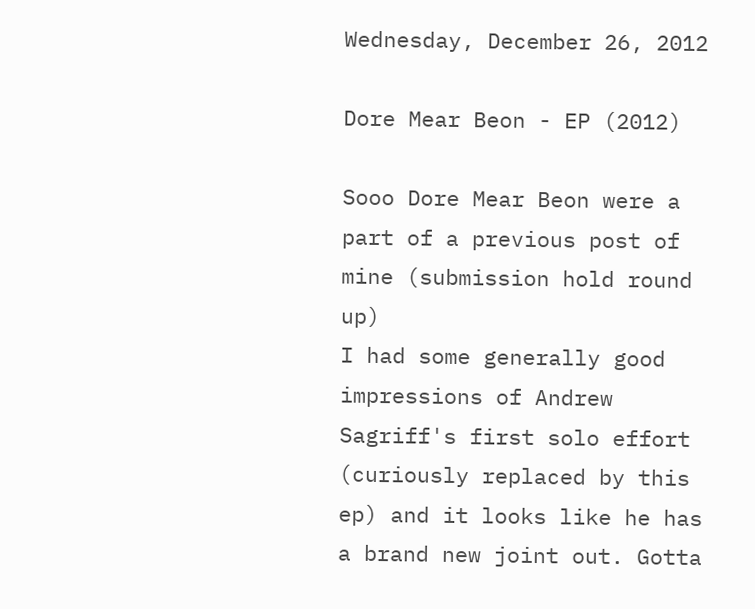Wednesday, December 26, 2012

Dore Mear Beon - EP (2012)

Sooo Dore Mear Beon were a part of a previous post of mine (submission hold round up)
I had some generally good impressions of Andrew Sagriff's first solo effort (curiously replaced by this ep) and it looks like he has a brand new joint out. Gotta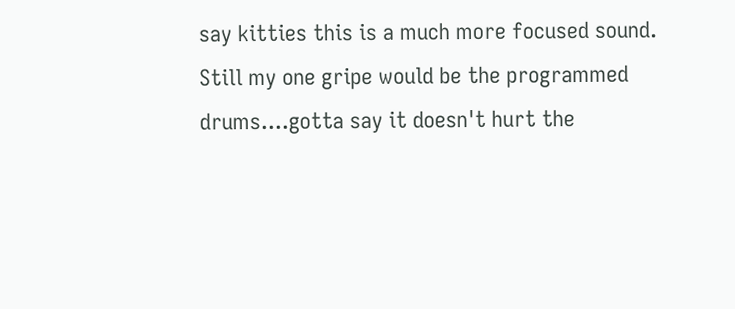say kitties this is a much more focused sound. Still my one gripe would be the programmed drums....gotta say it doesn't hurt the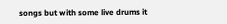songs but with some live drums it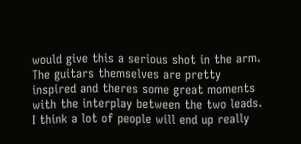would give this a serious shot in the arm. The guitars themselves are pretty inspired and theres some great moments with the interplay between the two leads. I think a lot of people will end up really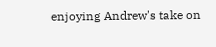enjoying Andrew's take on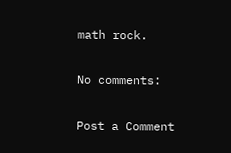math rock.

No comments:

Post a Comment